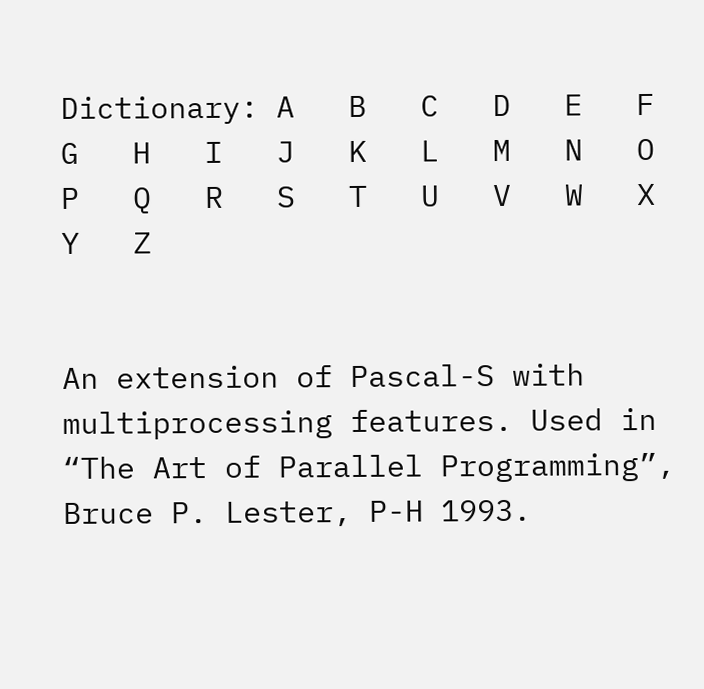Dictionary: A   B   C   D   E   F   G   H   I   J   K   L   M   N   O   P   Q   R   S   T   U   V   W   X   Y   Z


An extension of Pascal-S with multiprocessing features. Used in “The Art of Parallel Programming”, Bruce P. Lester, P-H 1993.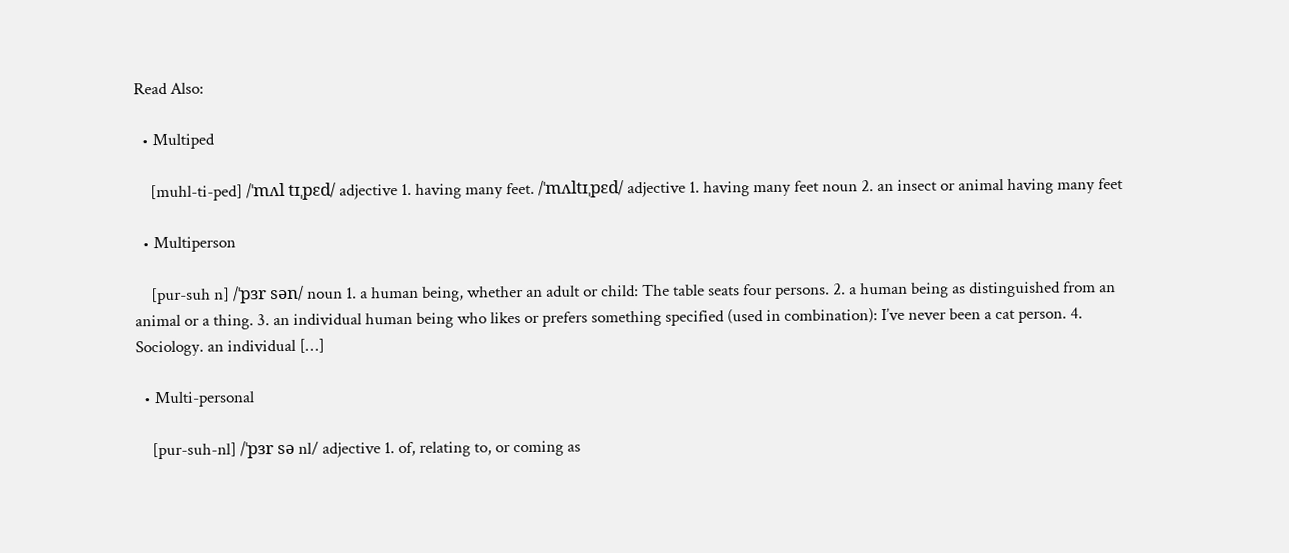Read Also:

  • Multiped

    [muhl-ti-ped] /ˈmʌl tɪˌpɛd/ adjective 1. having many feet. /ˈmʌltɪˌpɛd/ adjective 1. having many feet noun 2. an insect or animal having many feet

  • Multiperson

    [pur-suh n] /ˈpɜr sən/ noun 1. a human being, whether an adult or child: The table seats four persons. 2. a human being as distinguished from an animal or a thing. 3. an individual human being who likes or prefers something specified (used in combination): I’ve never been a cat person. 4. Sociology. an individual […]

  • Multi-personal

    [pur-suh-nl] /ˈpɜr sə nl/ adjective 1. of, relating to, or coming as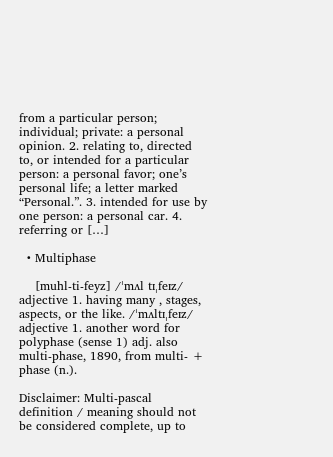from a particular person; individual; private: a personal opinion. 2. relating to, directed to, or intended for a particular person: a personal favor; one’s personal life; a letter marked “Personal.”. 3. intended for use by one person: a personal car. 4. referring or […]

  • Multiphase

    [muhl-ti-feyz] /ˈmʌl tɪˌfeɪz/ adjective 1. having many , stages, aspects, or the like. /ˈmʌltɪˌfeɪz/ adjective 1. another word for polyphase (sense 1) adj. also multi-phase, 1890, from multi- + phase (n.).

Disclaimer: Multi-pascal definition / meaning should not be considered complete, up to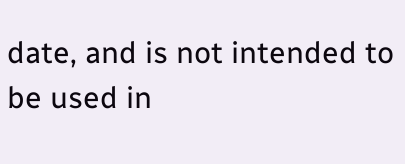date, and is not intended to be used in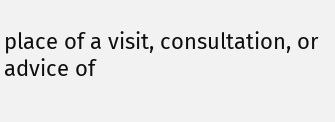place of a visit, consultation, or advice of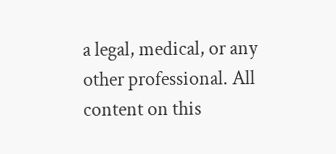a legal, medical, or any other professional. All content on this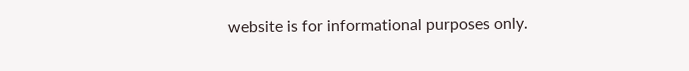website is for informational purposes only.